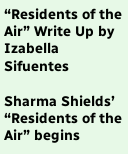“Residents of the Air” Write Up by Izabella Sifuentes

Sharma Shields’ “Residents of the Air” begins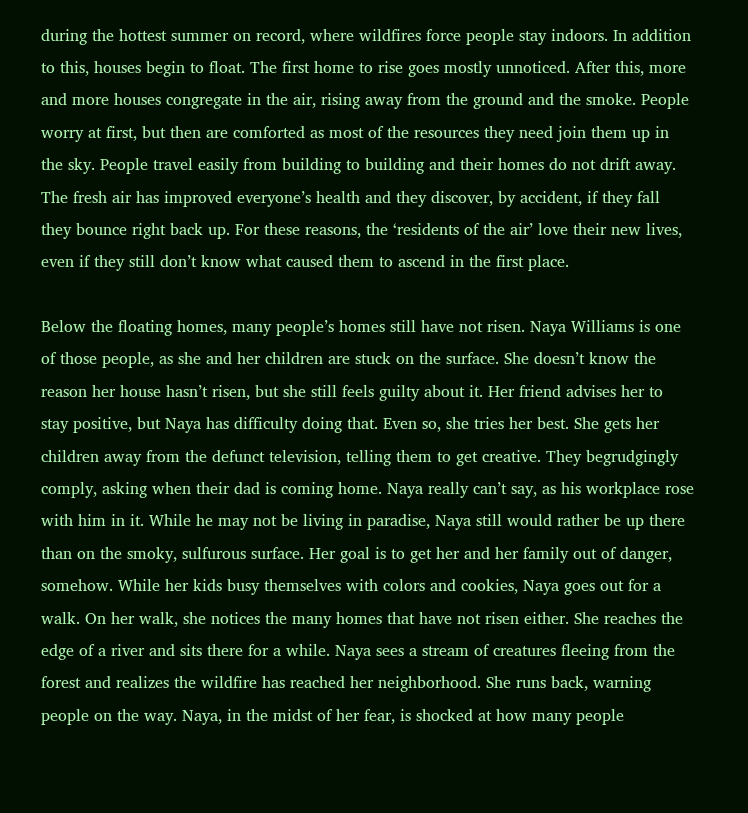during the hottest summer on record, where wildfires force people stay indoors. In addition to this, houses begin to float. The first home to rise goes mostly unnoticed. After this, more and more houses congregate in the air, rising away from the ground and the smoke. People worry at first, but then are comforted as most of the resources they need join them up in the sky. People travel easily from building to building and their homes do not drift away. The fresh air has improved everyone’s health and they discover, by accident, if they fall they bounce right back up. For these reasons, the ‘residents of the air’ love their new lives, even if they still don’t know what caused them to ascend in the first place.

Below the floating homes, many people’s homes still have not risen. Naya Williams is one of those people, as she and her children are stuck on the surface. She doesn’t know the reason her house hasn’t risen, but she still feels guilty about it. Her friend advises her to stay positive, but Naya has difficulty doing that. Even so, she tries her best. She gets her children away from the defunct television, telling them to get creative. They begrudgingly comply, asking when their dad is coming home. Naya really can’t say, as his workplace rose with him in it. While he may not be living in paradise, Naya still would rather be up there than on the smoky, sulfurous surface. Her goal is to get her and her family out of danger, somehow. While her kids busy themselves with colors and cookies, Naya goes out for a walk. On her walk, she notices the many homes that have not risen either. She reaches the edge of a river and sits there for a while. Naya sees a stream of creatures fleeing from the forest and realizes the wildfire has reached her neighborhood. She runs back, warning people on the way. Naya, in the midst of her fear, is shocked at how many people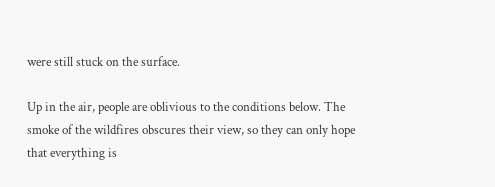were still stuck on the surface.

Up in the air, people are oblivious to the conditions below. The smoke of the wildfires obscures their view, so they can only hope that everything is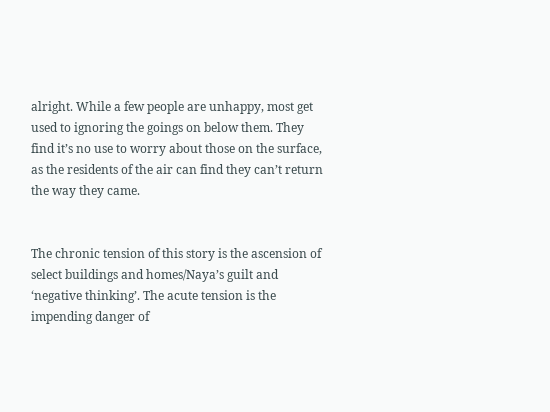alright. While a few people are unhappy, most get used to ignoring the goings on below them. They find it’s no use to worry about those on the surface, as the residents of the air can find they can’t return the way they came.


The chronic tension of this story is the ascension of select buildings and homes/Naya’s guilt and ‘negative thinking’. The acute tension is the impending danger of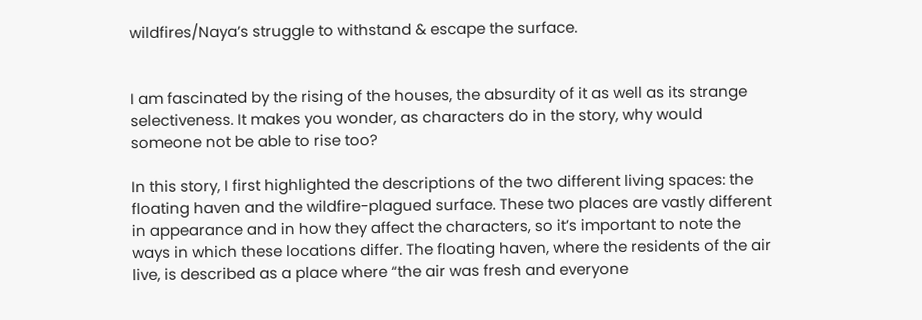wildfires/Naya’s struggle to withstand & escape the surface.


I am fascinated by the rising of the houses, the absurdity of it as well as its strange selectiveness. It makes you wonder, as characters do in the story, why would someone not be able to rise too?

In this story, I first highlighted the descriptions of the two different living spaces: the floating haven and the wildfire-plagued surface. These two places are vastly different in appearance and in how they affect the characters, so it’s important to note the ways in which these locations differ. The floating haven, where the residents of the air live, is described as a place where “the air was fresh and everyone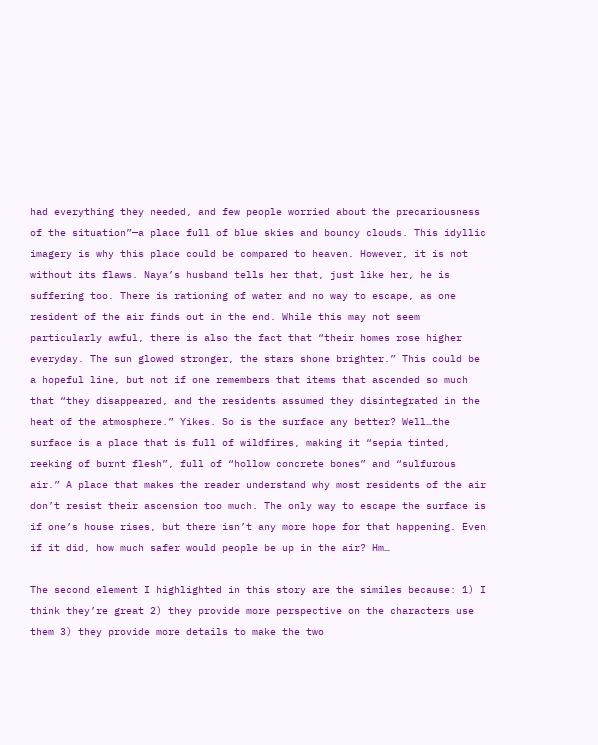had everything they needed, and few people worried about the precariousness of the situation”—a place full of blue skies and bouncy clouds. This idyllic imagery is why this place could be compared to heaven. However, it is not without its flaws. Naya’s husband tells her that, just like her, he is suffering too. There is rationing of water and no way to escape, as one resident of the air finds out in the end. While this may not seem particularly awful, there is also the fact that “their homes rose higher everyday. The sun glowed stronger, the stars shone brighter.” This could be a hopeful line, but not if one remembers that items that ascended so much that “they disappeared, and the residents assumed they disintegrated in the heat of the atmosphere.” Yikes. So is the surface any better? Well…the surface is a place that is full of wildfires, making it “sepia tinted, reeking of burnt flesh”, full of “hollow concrete bones” and “sulfurous air.” A place that makes the reader understand why most residents of the air don’t resist their ascension too much. The only way to escape the surface is if one’s house rises, but there isn’t any more hope for that happening. Even if it did, how much safer would people be up in the air? Hm…

The second element I highlighted in this story are the similes because: 1) I think they’re great 2) they provide more perspective on the characters use them 3) they provide more details to make the two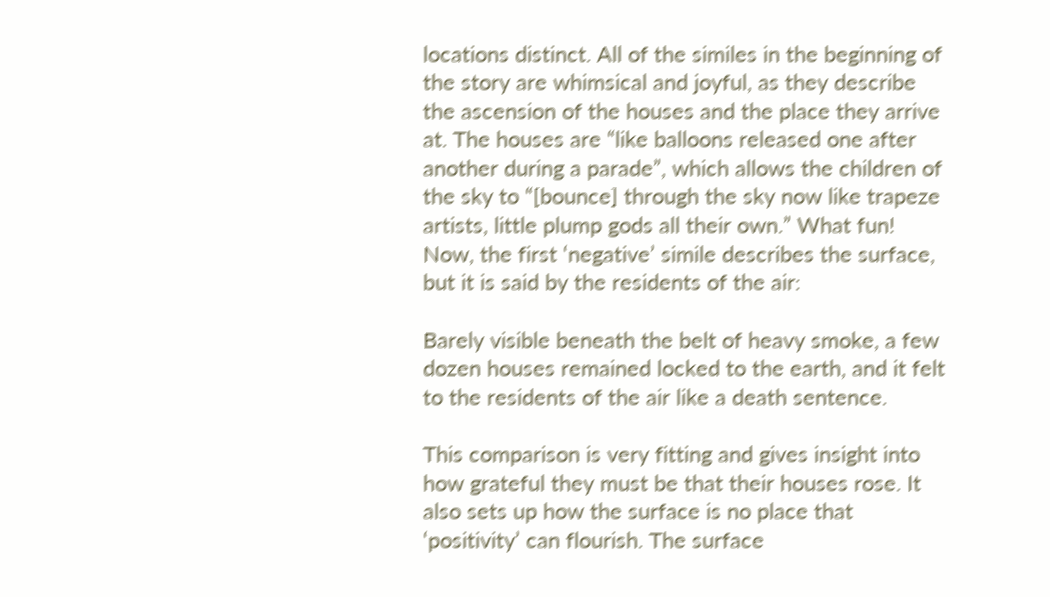locations distinct. All of the similes in the beginning of the story are whimsical and joyful, as they describe the ascension of the houses and the place they arrive at. The houses are “like balloons released one after another during a parade”, which allows the children of the sky to “[bounce] through the sky now like trapeze artists, little plump gods all their own.” What fun! Now, the first ‘negative’ simile describes the surface, but it is said by the residents of the air:

Barely visible beneath the belt of heavy smoke, a few dozen houses remained locked to the earth, and it felt to the residents of the air like a death sentence.

This comparison is very fitting and gives insight into how grateful they must be that their houses rose. It also sets up how the surface is no place that ‘positivity’ can flourish. The surface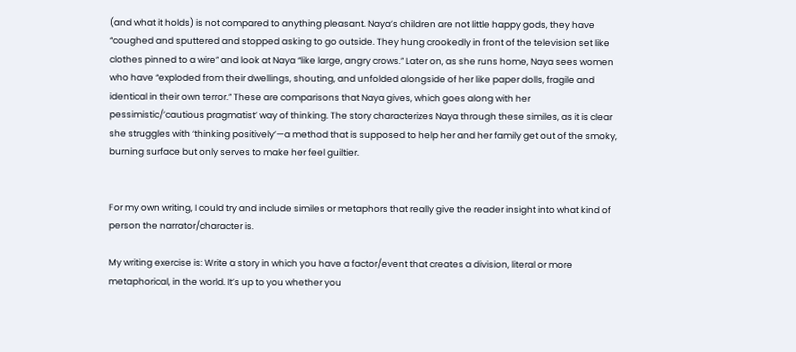(and what it holds) is not compared to anything pleasant. Naya’s children are not little happy gods, they have “coughed and sputtered and stopped asking to go outside. They hung crookedly in front of the television set like clothes pinned to a wire” and look at Naya “like large, angry crows.” Later on, as she runs home, Naya sees women who have “exploded from their dwellings, shouting, and unfolded alongside of her like paper dolls, fragile and identical in their own terror.” These are comparisons that Naya gives, which goes along with her pessimistic/’cautious pragmatist’ way of thinking. The story characterizes Naya through these similes, as it is clear she struggles with ‘thinking positively’—a method that is supposed to help her and her family get out of the smoky, burning surface but only serves to make her feel guiltier.


For my own writing, I could try and include similes or metaphors that really give the reader insight into what kind of person the narrator/character is.

My writing exercise is: Write a story in which you have a factor/event that creates a division, literal or more metaphorical, in the world. It’s up to you whether you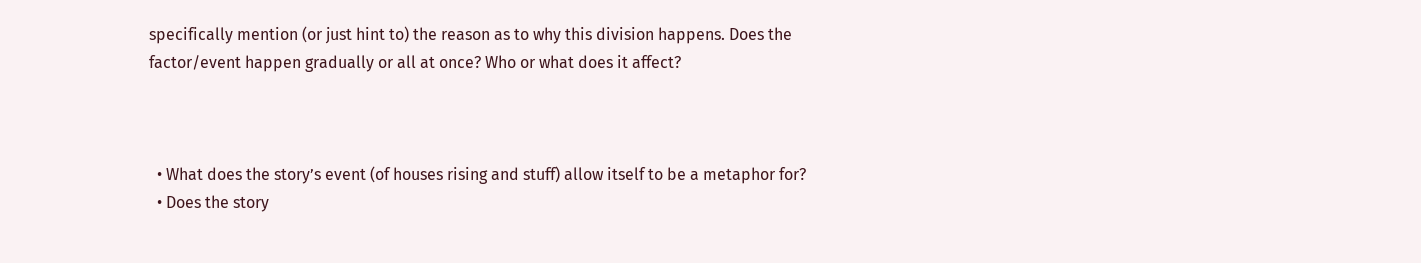specifically mention (or just hint to) the reason as to why this division happens. Does the factor/event happen gradually or all at once? Who or what does it affect?



  • What does the story’s event (of houses rising and stuff) allow itself to be a metaphor for?
  • Does the story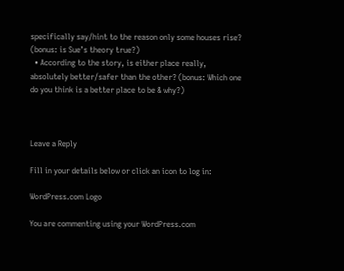specifically say/hint to the reason only some houses rise? (bonus: is Sue’s theory true?)
  • According to the story, is either place really, absolutely better/safer than the other? (bonus: Which one do you think is a better place to be & why?)



Leave a Reply

Fill in your details below or click an icon to log in:

WordPress.com Logo

You are commenting using your WordPress.com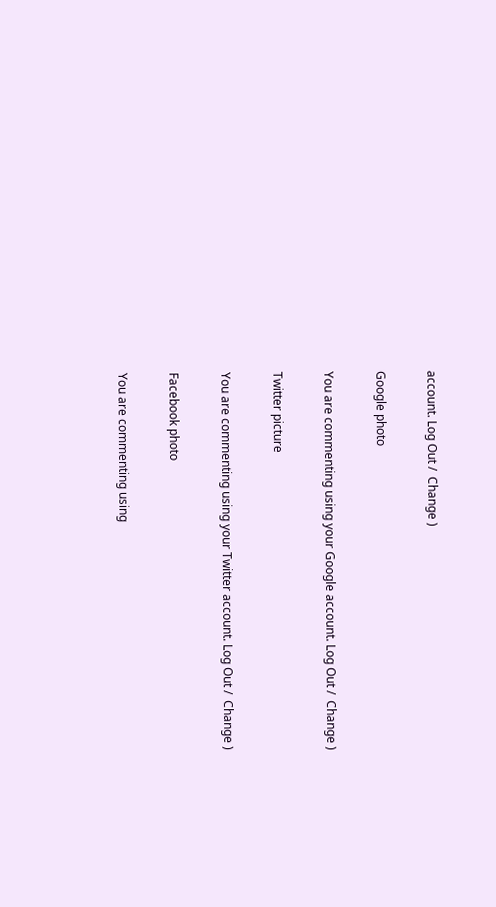account. Log Out /  Change )

Google photo

You are commenting using your Google account. Log Out /  Change )

Twitter picture

You are commenting using your Twitter account. Log Out /  Change )

Facebook photo

You are commenting using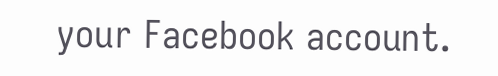your Facebook account.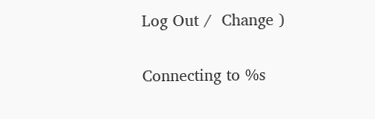Log Out /  Change )

Connecting to %s